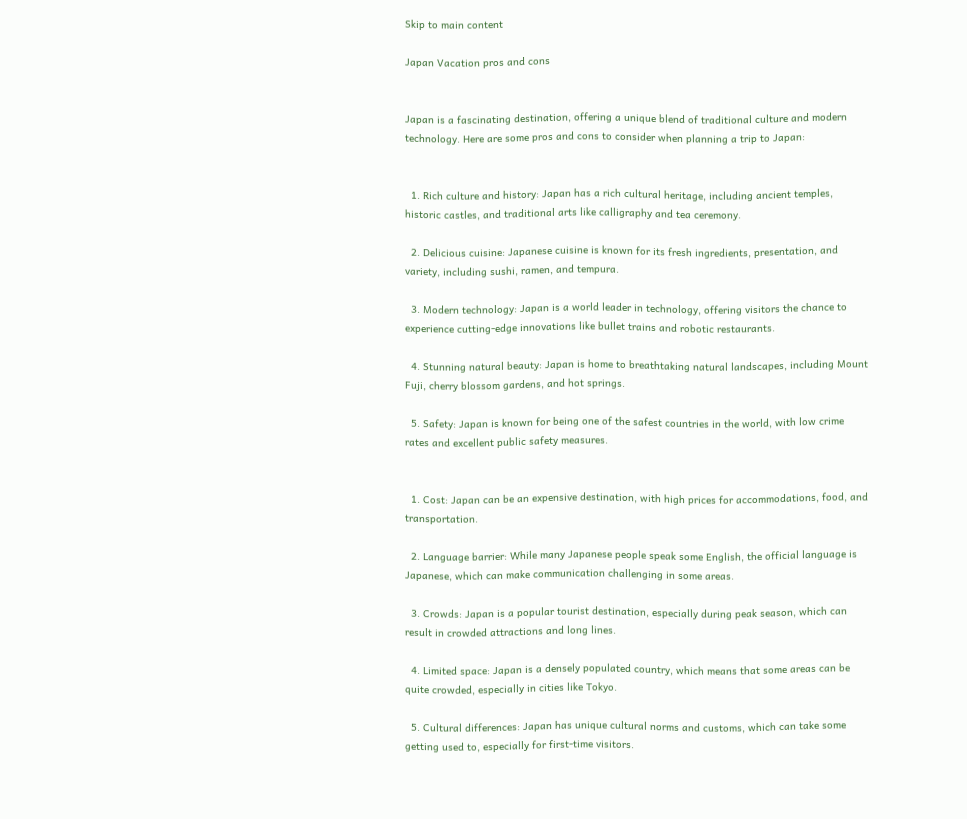Skip to main content

Japan Vacation pros and cons


Japan is a fascinating destination, offering a unique blend of traditional culture and modern technology. Here are some pros and cons to consider when planning a trip to Japan:


  1. Rich culture and history: Japan has a rich cultural heritage, including ancient temples, historic castles, and traditional arts like calligraphy and tea ceremony.

  2. Delicious cuisine: Japanese cuisine is known for its fresh ingredients, presentation, and variety, including sushi, ramen, and tempura.

  3. Modern technology: Japan is a world leader in technology, offering visitors the chance to experience cutting-edge innovations like bullet trains and robotic restaurants.

  4. Stunning natural beauty: Japan is home to breathtaking natural landscapes, including Mount Fuji, cherry blossom gardens, and hot springs.

  5. Safety: Japan is known for being one of the safest countries in the world, with low crime rates and excellent public safety measures.


  1. Cost: Japan can be an expensive destination, with high prices for accommodations, food, and transportation.

  2. Language barrier: While many Japanese people speak some English, the official language is Japanese, which can make communication challenging in some areas.

  3. Crowds: Japan is a popular tourist destination, especially during peak season, which can result in crowded attractions and long lines.

  4. Limited space: Japan is a densely populated country, which means that some areas can be quite crowded, especially in cities like Tokyo.

  5. Cultural differences: Japan has unique cultural norms and customs, which can take some getting used to, especially for first-time visitors.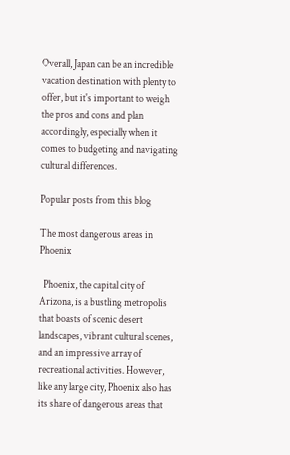Overall, Japan can be an incredible vacation destination with plenty to offer, but it's important to weigh the pros and cons and plan accordingly, especially when it comes to budgeting and navigating cultural differences.

Popular posts from this blog

The most dangerous areas in Phoenix

  Phoenix, the capital city of Arizona, is a bustling metropolis that boasts of scenic desert landscapes, vibrant cultural scenes, and an impressive array of recreational activities. However, like any large city, Phoenix also has its share of dangerous areas that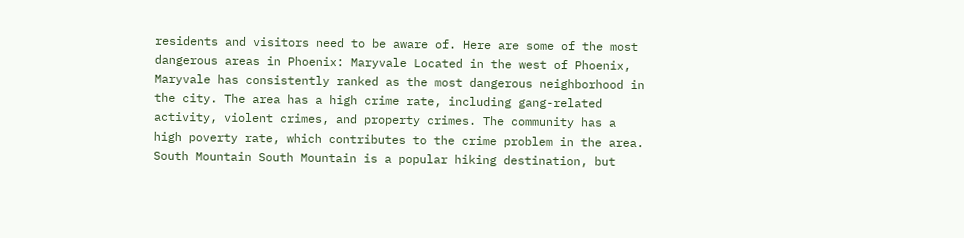residents and visitors need to be aware of. Here are some of the most dangerous areas in Phoenix: Maryvale Located in the west of Phoenix, Maryvale has consistently ranked as the most dangerous neighborhood in the city. The area has a high crime rate, including gang-related activity, violent crimes, and property crimes. The community has a high poverty rate, which contributes to the crime problem in the area. South Mountain South Mountain is a popular hiking destination, but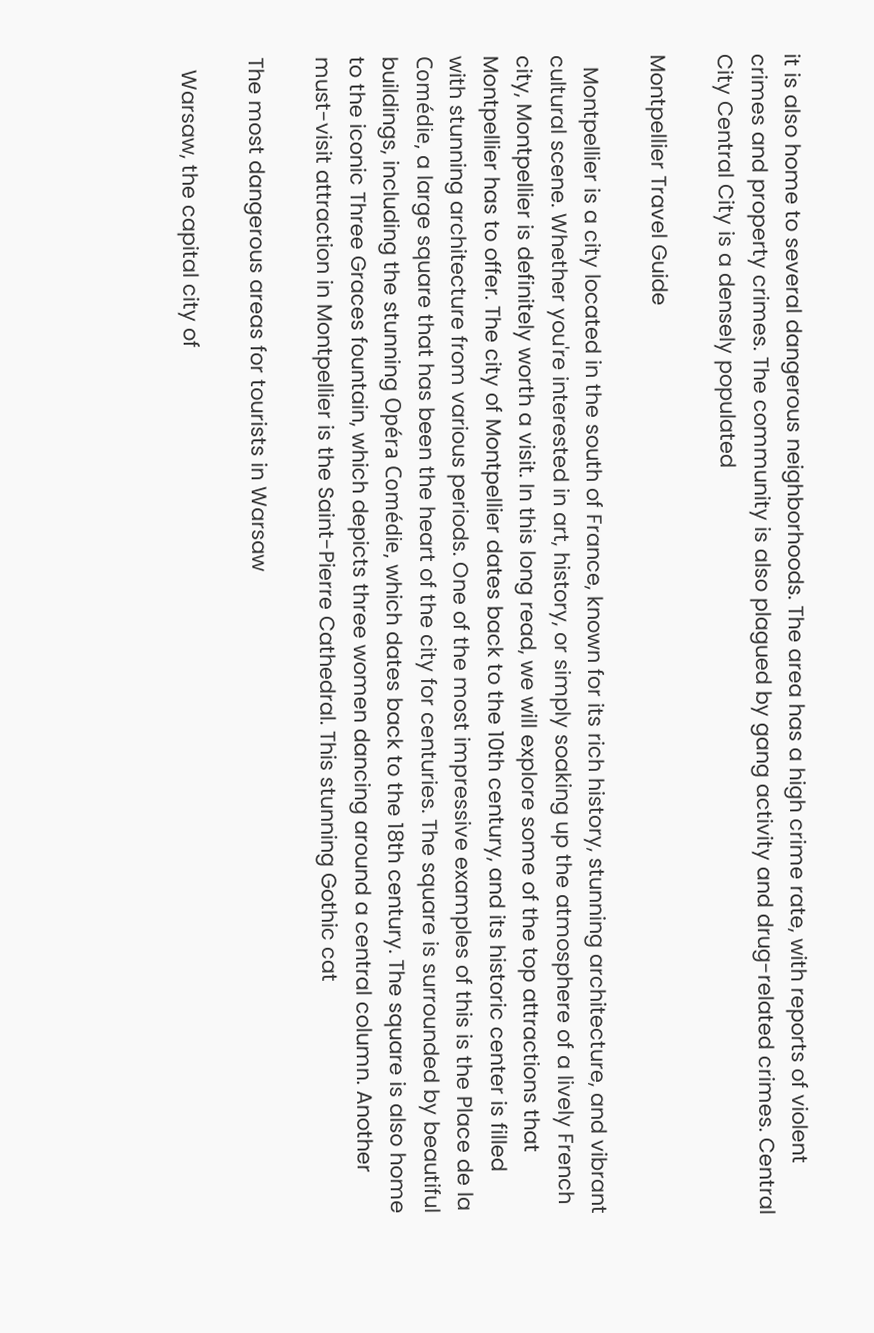it is also home to several dangerous neighborhoods. The area has a high crime rate, with reports of violent crimes and property crimes. The community is also plagued by gang activity and drug-related crimes. Central City Central City is a densely populated

Montpellier Travel Guide

  Montpellier is a city located in the south of France, known for its rich history, stunning architecture, and vibrant cultural scene. Whether you're interested in art, history, or simply soaking up the atmosphere of a lively French city, Montpellier is definitely worth a visit. In this long read, we will explore some of the top attractions that Montpellier has to offer. The city of Montpellier dates back to the 10th century, and its historic center is filled with stunning architecture from various periods. One of the most impressive examples of this is the Place de la Comédie, a large square that has been the heart of the city for centuries. The square is surrounded by beautiful buildings, including the stunning Opéra Comédie, which dates back to the 18th century. The square is also home to the iconic Three Graces fountain, which depicts three women dancing around a central column. Another must-visit attraction in Montpellier is the Saint-Pierre Cathedral. This stunning Gothic cat

The most dangerous areas for tourists in Warsaw

  Warsaw, the capital city of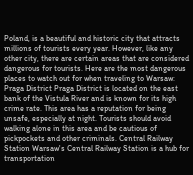Poland, is a beautiful and historic city that attracts millions of tourists every year. However, like any other city, there are certain areas that are considered dangerous for tourists. Here are the most dangerous places to watch out for when traveling to Warsaw: Praga District Praga District is located on the east bank of the Vistula River and is known for its high crime rate. This area has a reputation for being unsafe, especially at night. Tourists should avoid walking alone in this area and be cautious of pickpockets and other criminals. Central Railway Station Warsaw's Central Railway Station is a hub for transportation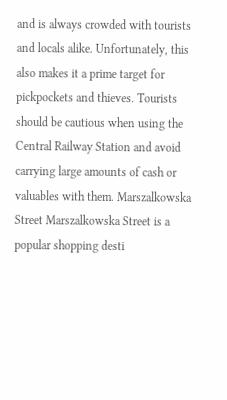and is always crowded with tourists and locals alike. Unfortunately, this also makes it a prime target for pickpockets and thieves. Tourists should be cautious when using the Central Railway Station and avoid carrying large amounts of cash or valuables with them. Marszalkowska Street Marszalkowska Street is a popular shopping desti